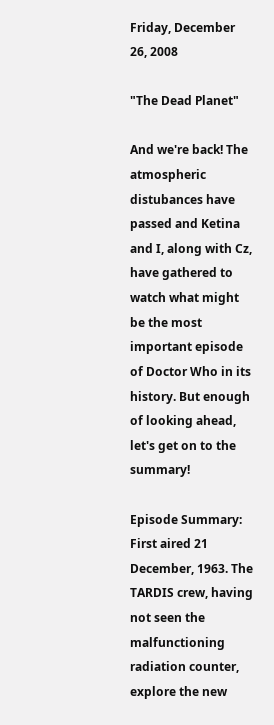Friday, December 26, 2008

"The Dead Planet"

And we're back! The atmospheric distubances have passed and Ketina and I, along with Cz, have gathered to watch what might be the most important episode of Doctor Who in its history. But enough of looking ahead, let's get on to the summary!

Episode Summary: First aired 21 December, 1963. The TARDIS crew, having not seen the malfunctioning radiation counter, explore the new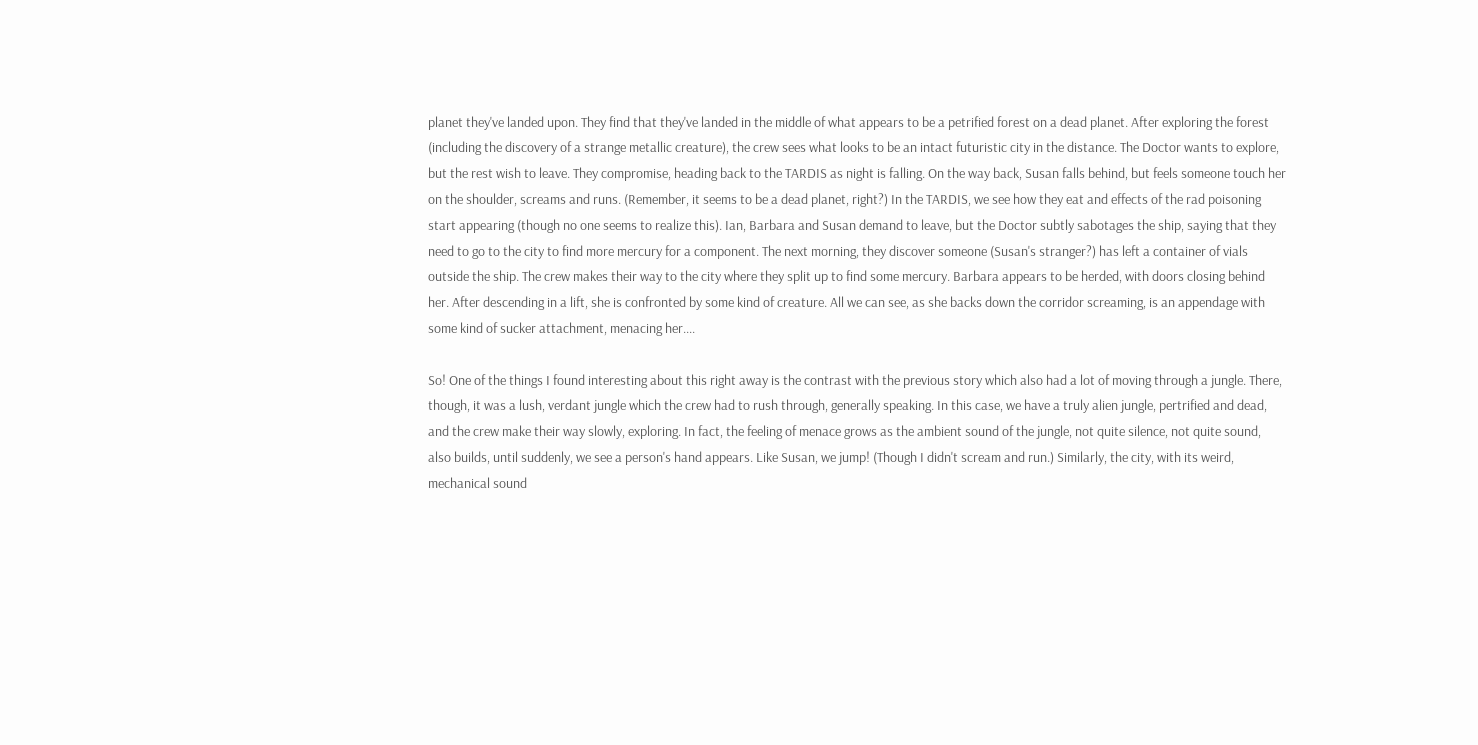planet they've landed upon. They find that they've landed in the middle of what appears to be a petrified forest on a dead planet. After exploring the forest (including the discovery of a strange metallic creature), the crew sees what looks to be an intact futuristic city in the distance. The Doctor wants to explore, but the rest wish to leave. They compromise, heading back to the TARDIS as night is falling. On the way back, Susan falls behind, but feels someone touch her on the shoulder, screams and runs. (Remember, it seems to be a dead planet, right?) In the TARDIS, we see how they eat and effects of the rad poisoning start appearing (though no one seems to realize this). Ian, Barbara and Susan demand to leave, but the Doctor subtly sabotages the ship, saying that they need to go to the city to find more mercury for a component. The next morning, they discover someone (Susan's stranger?) has left a container of vials outside the ship. The crew makes their way to the city where they split up to find some mercury. Barbara appears to be herded, with doors closing behind her. After descending in a lift, she is confronted by some kind of creature. All we can see, as she backs down the corridor screaming, is an appendage with some kind of sucker attachment, menacing her....

So! One of the things I found interesting about this right away is the contrast with the previous story which also had a lot of moving through a jungle. There, though, it was a lush, verdant jungle which the crew had to rush through, generally speaking. In this case, we have a truly alien jungle, pertrified and dead, and the crew make their way slowly, exploring. In fact, the feeling of menace grows as the ambient sound of the jungle, not quite silence, not quite sound, also builds, until suddenly, we see a person's hand appears. Like Susan, we jump! (Though I didn't scream and run.) Similarly, the city, with its weird, mechanical sound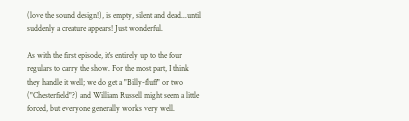(love the sound design!), is empty, silent and dead...until suddenly a creature appears! Just wonderful.

As with the first episode, it's entirely up to the four regulars to carry the show. For the most part, I think they handle it well; we do get a "Billy-fluff" or two ("Chesterfield"?) and William Russell might seem a little forced, but everyone generally works very well.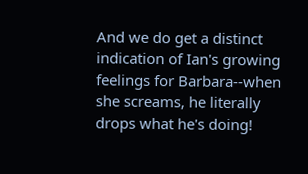And we do get a distinct indication of Ian's growing feelings for Barbara--when she screams, he literally drops what he's doing!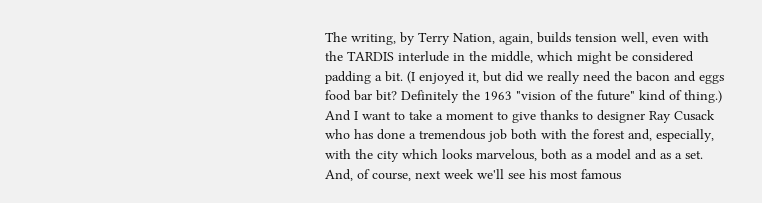The writing, by Terry Nation, again, builds tension well, even with the TARDIS interlude in the middle, which might be considered padding a bit. (I enjoyed it, but did we really need the bacon and eggs food bar bit? Definitely the 1963 "vision of the future" kind of thing.) And I want to take a moment to give thanks to designer Ray Cusack who has done a tremendous job both with the forest and, especially, with the city which looks marvelous, both as a model and as a set. And, of course, next week we'll see his most famous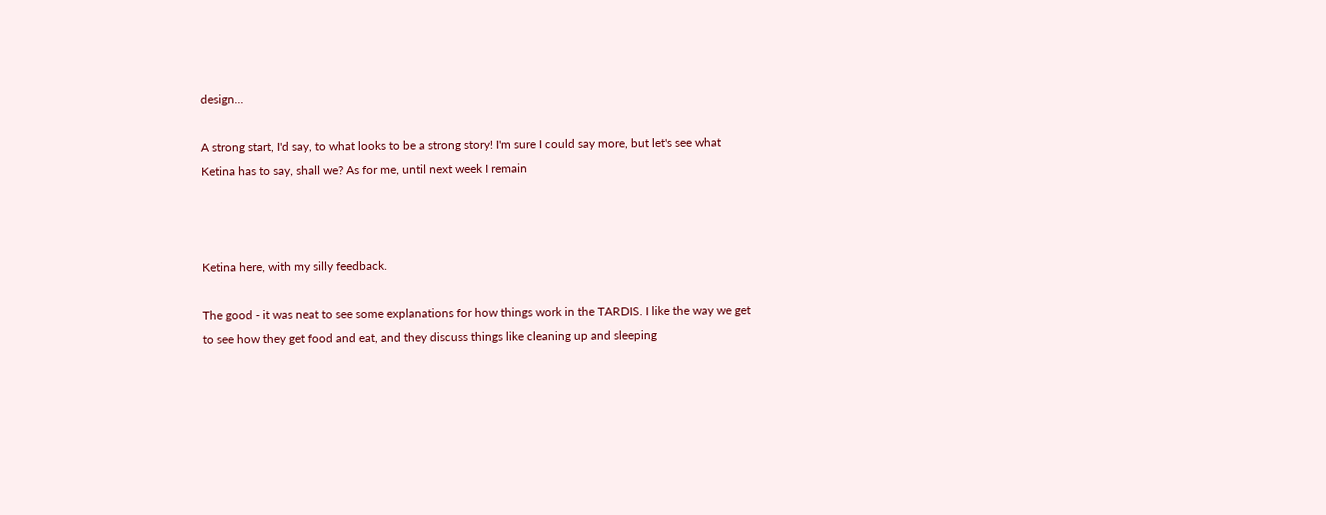design...

A strong start, I'd say, to what looks to be a strong story! I'm sure I could say more, but let's see what Ketina has to say, shall we? As for me, until next week I remain



Ketina here, with my silly feedback.

The good - it was neat to see some explanations for how things work in the TARDIS. I like the way we get to see how they get food and eat, and they discuss things like cleaning up and sleeping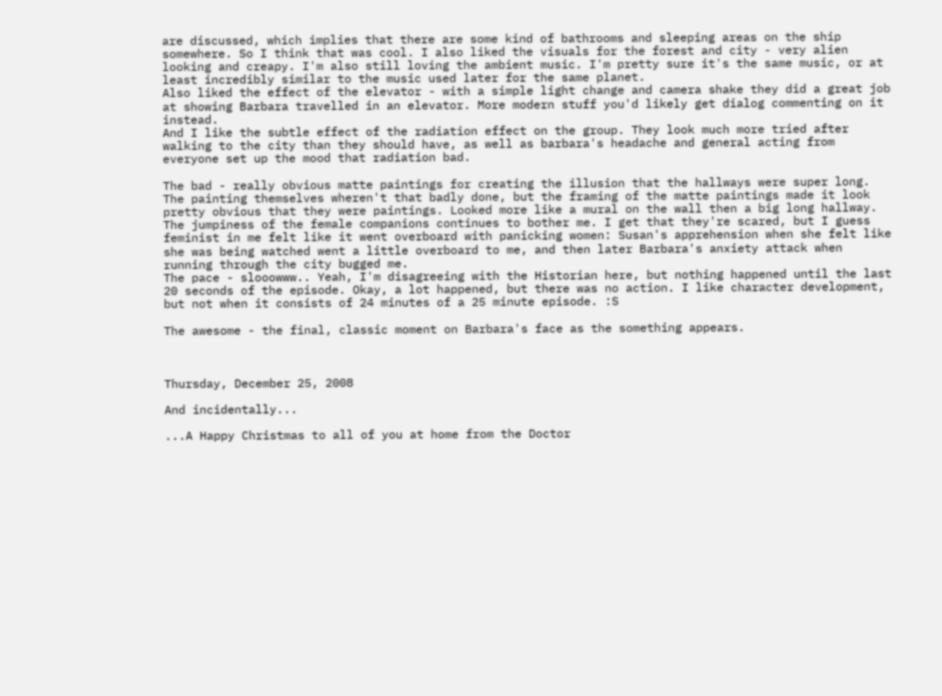are discussed, which implies that there are some kind of bathrooms and sleeping areas on the ship somewhere. So I think that was cool. I also liked the visuals for the forest and city - very alien looking and creapy. I'm also still loving the ambient music. I'm pretty sure it's the same music, or at least incredibly similar to the music used later for the same planet.
Also liked the effect of the elevator - with a simple light change and camera shake they did a great job at showing Barbara travelled in an elevator. More modern stuff you'd likely get dialog commenting on it instead.
And I like the subtle effect of the radiation effect on the group. They look much more tried after walking to the city than they should have, as well as barbara's headache and general acting from everyone set up the mood that radiation bad.

The bad - really obvious matte paintings for creating the illusion that the hallways were super long. The painting themselves wheren't that badly done, but the framing of the matte paintings made it look pretty obvious that they were paintings. Looked more like a mural on the wall then a big long hallway.
The jumpiness of the female companions continues to bother me. I get that they're scared, but I guess feminist in me felt like it went overboard with panicking women: Susan's apprehension when she felt like she was being watched went a little overboard to me, and then later Barbara's anxiety attack when running through the city bugged me.
The pace - slooowww.. Yeah, I'm disagreeing with the Historian here, but nothing happened until the last 20 seconds of the episode. Okay, a lot happened, but there was no action. I like character development, but not when it consists of 24 minutes of a 25 minute episode. :S

The awesome - the final, classic moment on Barbara's face as the something appears.



Thursday, December 25, 2008

And incidentally...

...A Happy Christmas to all of you at home from the Doctor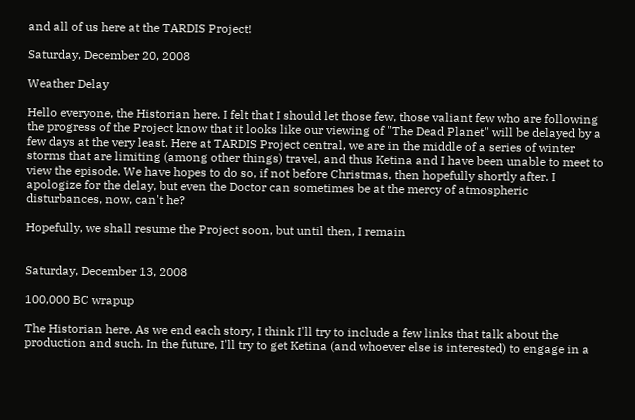and all of us here at the TARDIS Project!

Saturday, December 20, 2008

Weather Delay

Hello everyone, the Historian here. I felt that I should let those few, those valiant few who are following the progress of the Project know that it looks like our viewing of "The Dead Planet" will be delayed by a few days at the very least. Here at TARDIS Project central, we are in the middle of a series of winter storms that are limiting (among other things) travel, and thus Ketina and I have been unable to meet to view the episode. We have hopes to do so, if not before Christmas, then hopefully shortly after. I apologize for the delay, but even the Doctor can sometimes be at the mercy of atmospheric disturbances, now, can't he?

Hopefully, we shall resume the Project soon, but until then, I remain


Saturday, December 13, 2008

100,000 BC wrapup

The Historian here. As we end each story, I think I'll try to include a few links that talk about the production and such. In the future, I'll try to get Ketina (and whoever else is interested) to engage in a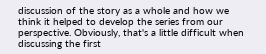discussion of the story as a whole and how we think it helped to develop the series from our perspective. Obviously, that's a little difficult when discussing the first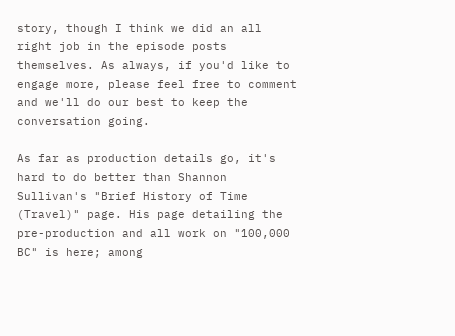story, though I think we did an all right job in the episode posts themselves. As always, if you'd like to engage more, please feel free to comment and we'll do our best to keep the conversation going.

As far as production details go, it's hard to do better than Shannon Sullivan's "Brief History of Time (Travel)" page. His page detailing the pre-production and all work on "100,000 BC" is here; among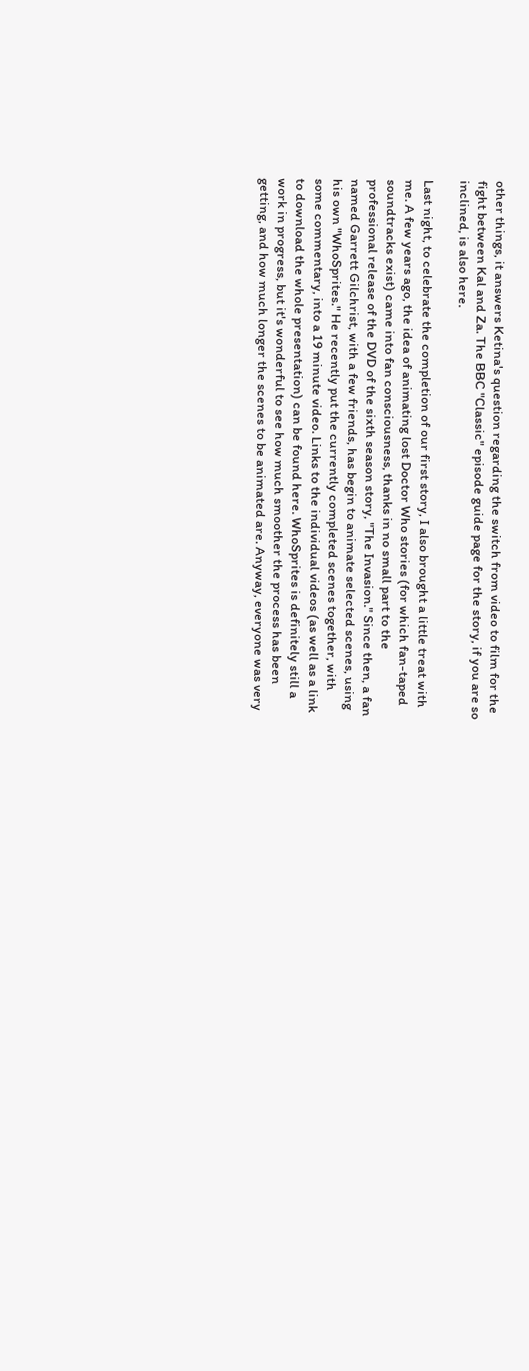other things, it answers Ketina's question regarding the switch from video to film for the fight between Kal and Za. The BBC "Classic" episode guide page for the story, if you are so inclined, is also here.

Last night, to celebrate the completion of our first story, I also brought a little treat with me. A few years ago, the idea of animating lost Doctor Who stories (for which fan-taped soundtracks exist) came into fan consciousness, thanks in no small part to the professional release of the DVD of the sixth season story, "The Invasion." Since then, a fan named Garrett Gilchrist, with a few friends, has begin to animate selected scenes, using his own "WhoSprites." He recently put the currently completed scenes together, with some commentary, into a 19 minute video. Links to the individual videos (as well as a link to download the whole presentation) can be found here. WhoSprites is definitely still a work in progress, but it's wonderful to see how much smoother the process has been getting, and how much longer the scenes to be animated are. Anyway, everyone was very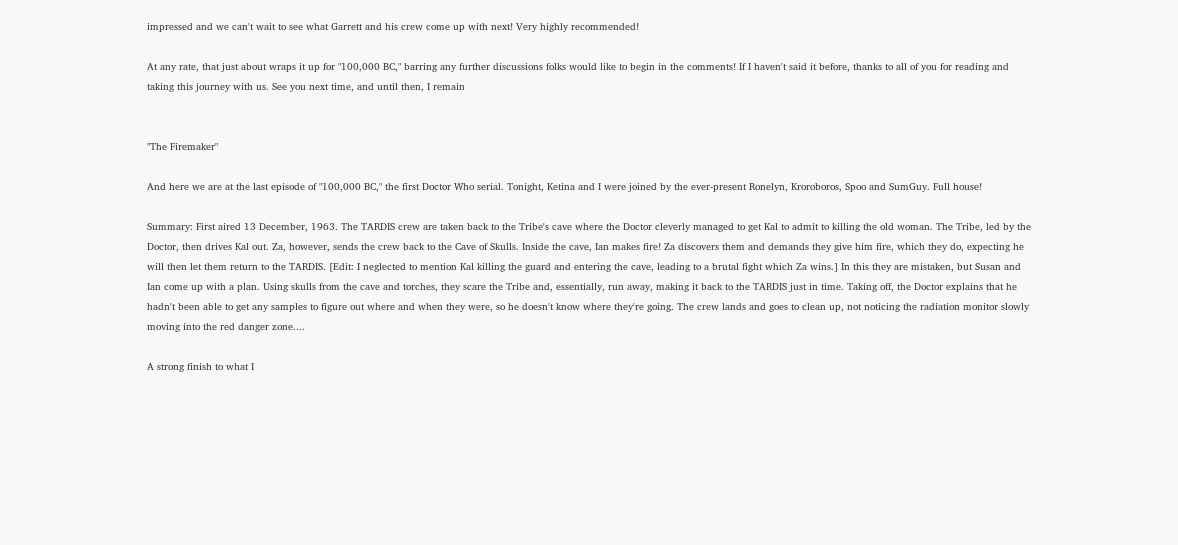impressed and we can't wait to see what Garrett and his crew come up with next! Very highly recommended!

At any rate, that just about wraps it up for "100,000 BC," barring any further discussions folks would like to begin in the comments! If I haven't said it before, thanks to all of you for reading and taking this journey with us. See you next time, and until then, I remain


"The Firemaker"

And here we are at the last episode of "100,000 BC," the first Doctor Who serial. Tonight, Ketina and I were joined by the ever-present Ronelyn, Kroroboros, Spoo and SumGuy. Full house!

Summary: First aired 13 December, 1963. The TARDIS crew are taken back to the Tribe's cave where the Doctor cleverly managed to get Kal to admit to killing the old woman. The Tribe, led by the Doctor, then drives Kal out. Za, however, sends the crew back to the Cave of Skulls. Inside the cave, Ian makes fire! Za discovers them and demands they give him fire, which they do, expecting he will then let them return to the TARDIS. [Edit: I neglected to mention Kal killing the guard and entering the cave, leading to a brutal fight which Za wins.] In this they are mistaken, but Susan and Ian come up with a plan. Using skulls from the cave and torches, they scare the Tribe and, essentially, run away, making it back to the TARDIS just in time. Taking off, the Doctor explains that he hadn't been able to get any samples to figure out where and when they were, so he doesn't know where they're going. The crew lands and goes to clean up, not noticing the radiation monitor slowly moving into the red danger zone....

A strong finish to what I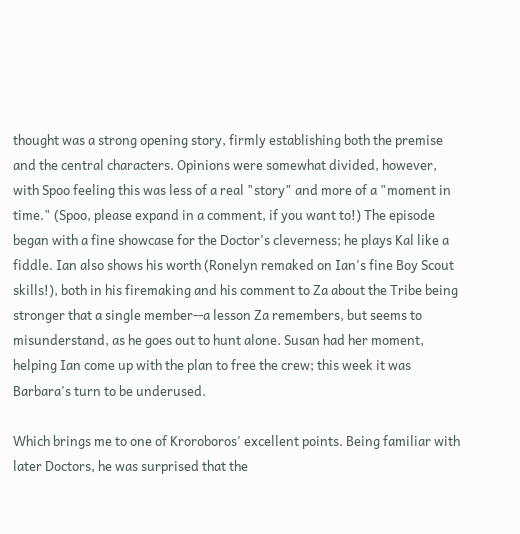thought was a strong opening story, firmly establishing both the premise and the central characters. Opinions were somewhat divided, however, with Spoo feeling this was less of a real "story" and more of a "moment in time." (Spoo, please expand in a comment, if you want to!) The episode began with a fine showcase for the Doctor's cleverness; he plays Kal like a fiddle. Ian also shows his worth (Ronelyn remaked on Ian's fine Boy Scout skills!), both in his firemaking and his comment to Za about the Tribe being stronger that a single member--a lesson Za remembers, but seems to misunderstand, as he goes out to hunt alone. Susan had her moment, helping Ian come up with the plan to free the crew; this week it was Barbara's turn to be underused.

Which brings me to one of Kroroboros' excellent points. Being familiar with later Doctors, he was surprised that the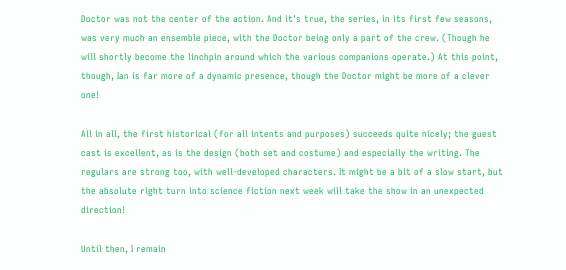Doctor was not the center of the action. And it's true, the series, in its first few seasons, was very much an ensemble piece, with the Doctor being only a part of the crew. (Though he will shortly become the linchpin around which the various companions operate.) At this point, though, Ian is far more of a dynamic presence, though the Doctor might be more of a clever one!

All in all, the first historical (for all intents and purposes) succeeds quite nicely; the guest cast is excellent, as is the design (both set and costume) and especially the writing. The regulars are strong too, with well-developed characters. It might be a bit of a slow start, but the absolute right turn into science fiction next week will take the show in an unexpected direction!

Until then, I remain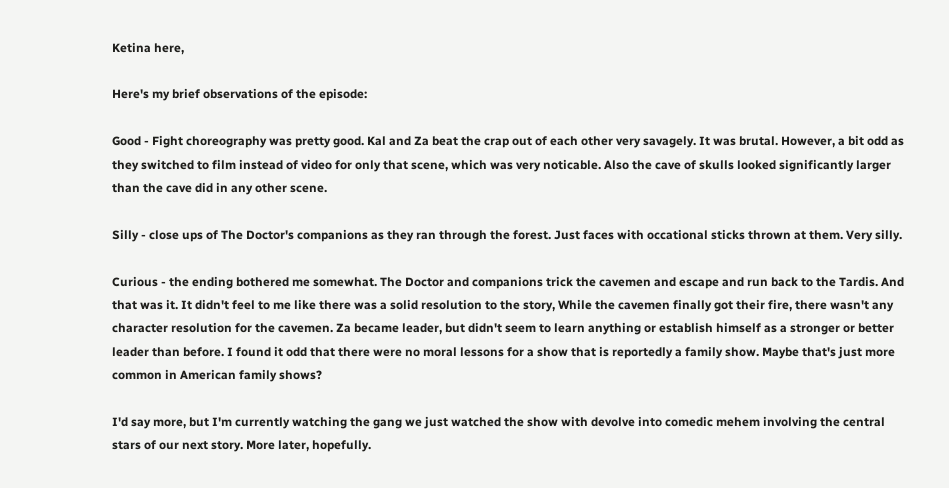Ketina here,

Here's my brief observations of the episode:

Good - Fight choreography was pretty good. Kal and Za beat the crap out of each other very savagely. It was brutal. However, a bit odd as they switched to film instead of video for only that scene, which was very noticable. Also the cave of skulls looked significantly larger than the cave did in any other scene.

Silly - close ups of The Doctor's companions as they ran through the forest. Just faces with occational sticks thrown at them. Very silly.

Curious - the ending bothered me somewhat. The Doctor and companions trick the cavemen and escape and run back to the Tardis. And that was it. It didn't feel to me like there was a solid resolution to the story, While the cavemen finally got their fire, there wasn't any character resolution for the cavemen. Za became leader, but didn't seem to learn anything or establish himself as a stronger or better leader than before. I found it odd that there were no moral lessons for a show that is reportedly a family show. Maybe that's just more common in American family shows?

I'd say more, but I'm currently watching the gang we just watched the show with devolve into comedic mehem involving the central stars of our next story. More later, hopefully.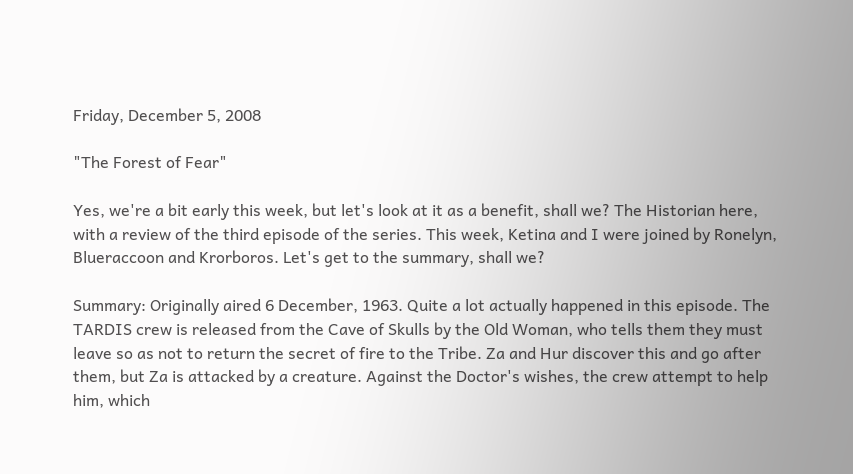Friday, December 5, 2008

"The Forest of Fear"

Yes, we're a bit early this week, but let's look at it as a benefit, shall we? The Historian here, with a review of the third episode of the series. This week, Ketina and I were joined by Ronelyn, Blueraccoon and Krorboros. Let's get to the summary, shall we?

Summary: Originally aired 6 December, 1963. Quite a lot actually happened in this episode. The TARDIS crew is released from the Cave of Skulls by the Old Woman, who tells them they must leave so as not to return the secret of fire to the Tribe. Za and Hur discover this and go after them, but Za is attacked by a creature. Against the Doctor's wishes, the crew attempt to help him, which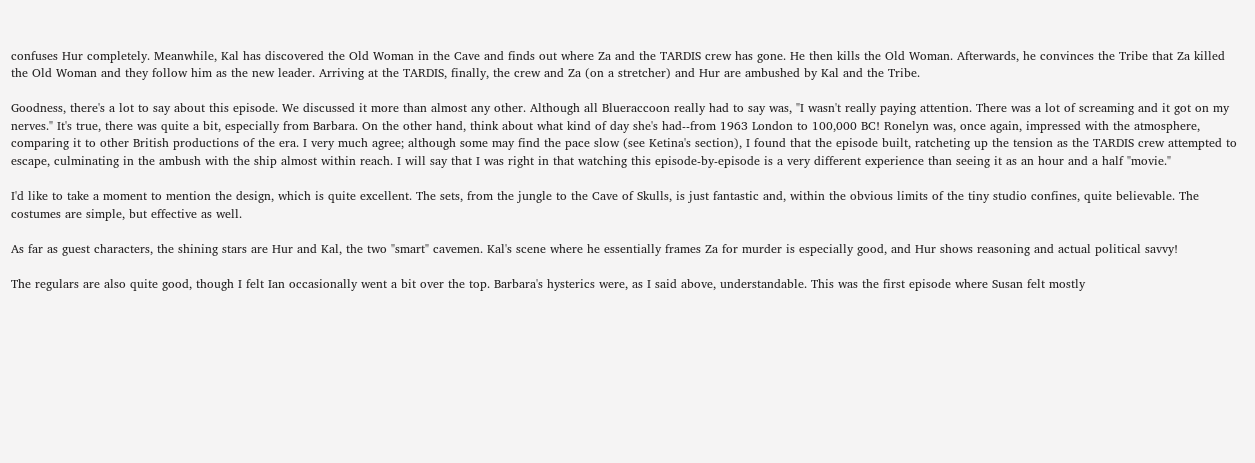confuses Hur completely. Meanwhile, Kal has discovered the Old Woman in the Cave and finds out where Za and the TARDIS crew has gone. He then kills the Old Woman. Afterwards, he convinces the Tribe that Za killed the Old Woman and they follow him as the new leader. Arriving at the TARDIS, finally, the crew and Za (on a stretcher) and Hur are ambushed by Kal and the Tribe.

Goodness, there's a lot to say about this episode. We discussed it more than almost any other. Although all Blueraccoon really had to say was, "I wasn't really paying attention. There was a lot of screaming and it got on my nerves." It's true, there was quite a bit, especially from Barbara. On the other hand, think about what kind of day she's had--from 1963 London to 100,000 BC! Ronelyn was, once again, impressed with the atmosphere, comparing it to other British productions of the era. I very much agree; although some may find the pace slow (see Ketina's section), I found that the episode built, ratcheting up the tension as the TARDIS crew attempted to escape, culminating in the ambush with the ship almost within reach. I will say that I was right in that watching this episode-by-episode is a very different experience than seeing it as an hour and a half "movie."

I'd like to take a moment to mention the design, which is quite excellent. The sets, from the jungle to the Cave of Skulls, is just fantastic and, within the obvious limits of the tiny studio confines, quite believable. The costumes are simple, but effective as well.

As far as guest characters, the shining stars are Hur and Kal, the two "smart" cavemen. Kal's scene where he essentially frames Za for murder is especially good, and Hur shows reasoning and actual political savvy!

The regulars are also quite good, though I felt Ian occasionally went a bit over the top. Barbara's hysterics were, as I said above, understandable. This was the first episode where Susan felt mostly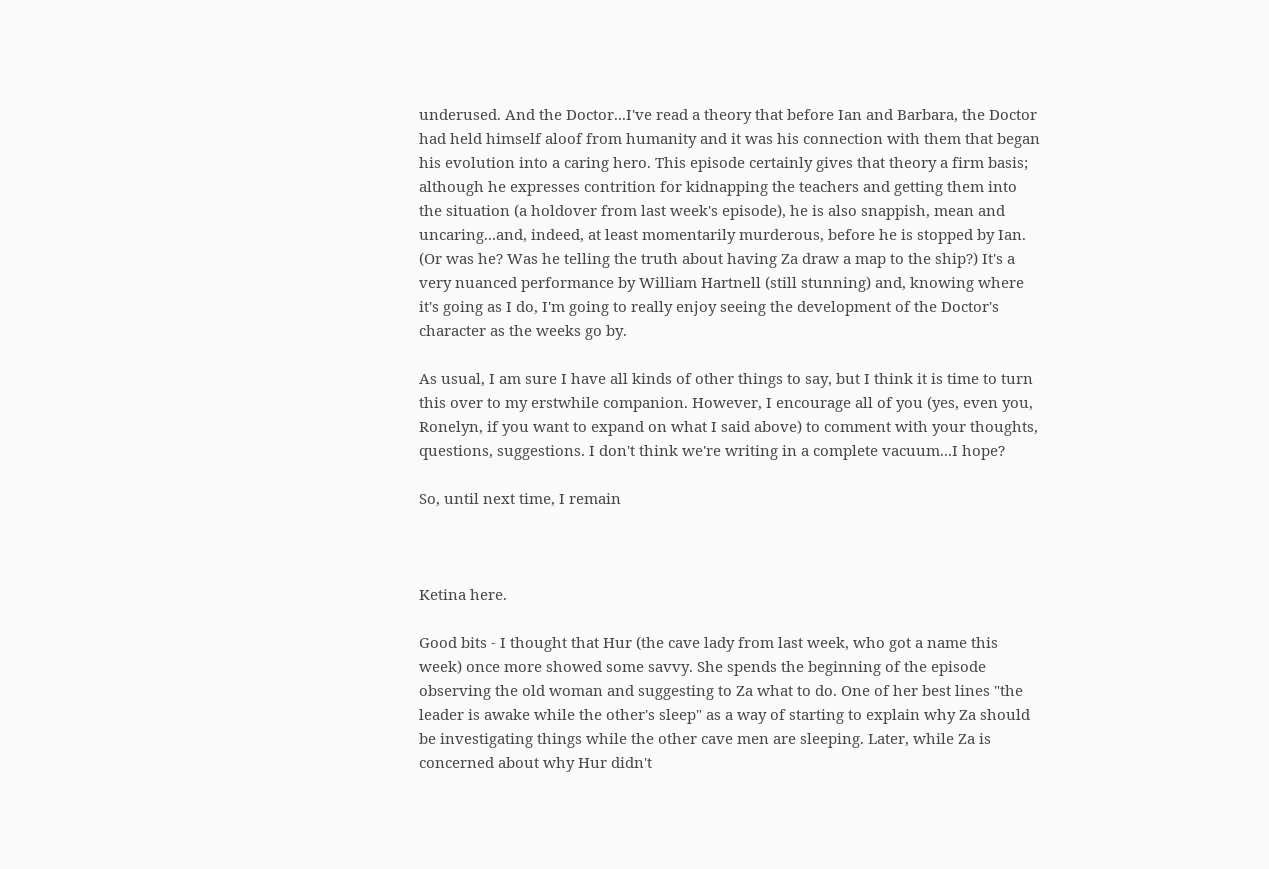underused. And the Doctor...I've read a theory that before Ian and Barbara, the Doctor had held himself aloof from humanity and it was his connection with them that began his evolution into a caring hero. This episode certainly gives that theory a firm basis; although he expresses contrition for kidnapping the teachers and getting them into the situation (a holdover from last week's episode), he is also snappish, mean and uncaring...and, indeed, at least momentarily murderous, before he is stopped by Ian. (Or was he? Was he telling the truth about having Za draw a map to the ship?) It's a very nuanced performance by William Hartnell (still stunning) and, knowing where it's going as I do, I'm going to really enjoy seeing the development of the Doctor's character as the weeks go by.

As usual, I am sure I have all kinds of other things to say, but I think it is time to turn this over to my erstwhile companion. However, I encourage all of you (yes, even you, Ronelyn, if you want to expand on what I said above) to comment with your thoughts, questions, suggestions. I don't think we're writing in a complete vacuum...I hope?

So, until next time, I remain



Ketina here.

Good bits - I thought that Hur (the cave lady from last week, who got a name this week) once more showed some savvy. She spends the beginning of the episode observing the old woman and suggesting to Za what to do. One of her best lines "the leader is awake while the other's sleep" as a way of starting to explain why Za should be investigating things while the other cave men are sleeping. Later, while Za is concerned about why Hur didn't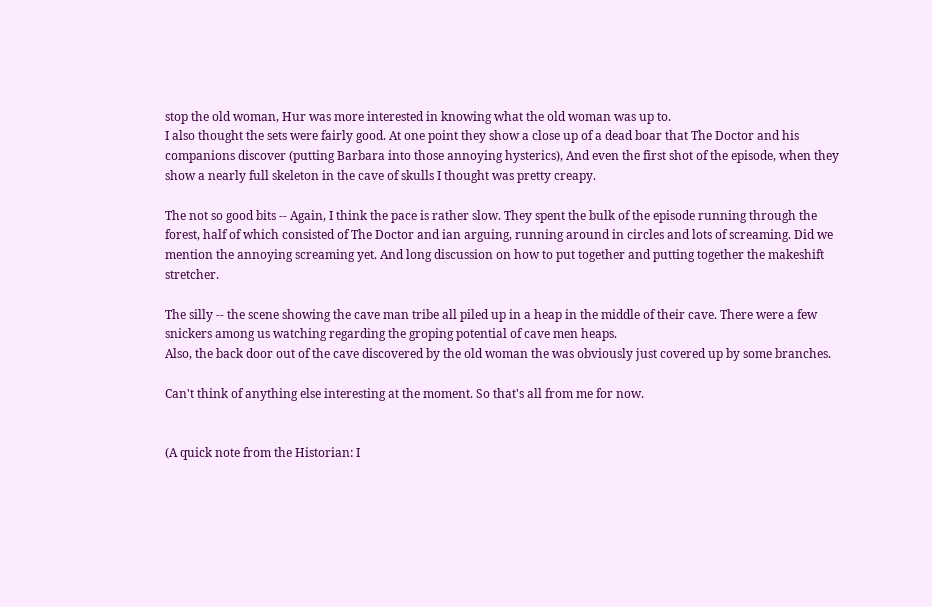stop the old woman, Hur was more interested in knowing what the old woman was up to.
I also thought the sets were fairly good. At one point they show a close up of a dead boar that The Doctor and his companions discover (putting Barbara into those annoying hysterics), And even the first shot of the episode, when they show a nearly full skeleton in the cave of skulls I thought was pretty creapy.

The not so good bits -- Again, I think the pace is rather slow. They spent the bulk of the episode running through the forest, half of which consisted of The Doctor and ian arguing, running around in circles and lots of screaming. Did we mention the annoying screaming yet. And long discussion on how to put together and putting together the makeshift stretcher.

The silly -- the scene showing the cave man tribe all piled up in a heap in the middle of their cave. There were a few snickers among us watching regarding the groping potential of cave men heaps.
Also, the back door out of the cave discovered by the old woman the was obviously just covered up by some branches.

Can't think of anything else interesting at the moment. So that's all from me for now.


(A quick note from the Historian: I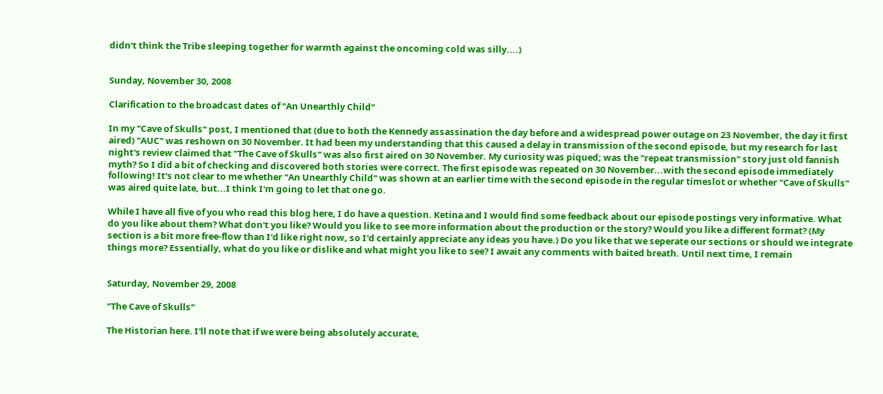didn't think the Tribe sleeping together for warmth against the oncoming cold was silly....)


Sunday, November 30, 2008

Clarification to the broadcast dates of "An Unearthly Child"

In my "Cave of Skulls" post, I mentioned that (due to both the Kennedy assassination the day before and a widespread power outage on 23 November, the day it first aired) "AUC" was reshown on 30 November. It had been my understanding that this caused a delay in transmission of the second episode, but my research for last night's review claimed that "The Cave of Skulls" was also first aired on 30 November. My curiosity was piqued; was the "repeat transmission" story just old fannish myth? So I did a bit of checking and discovered both stories were correct. The first episode was repeated on 30 November...with the second episode immediately following! It's not clear to me whether "An Unearthly Child" was shown at an earlier time with the second episode in the regular timeslot or whether "Cave of Skulls" was aired quite late, but...I think I'm going to let that one go.

While I have all five of you who read this blog here, I do have a question. Ketina and I would find some feedback about our episode postings very informative. What do you like about them? What don't you like? Would you like to see more information about the production or the story? Would you like a different format? (My section is a bit more free-flow than I'd like right now, so I'd certainly appreciate any ideas you have.) Do you like that we seperate our sections or should we integrate things more? Essentially, what do you like or dislike and what might you like to see? I await any comments with baited breath. Until next time, I remain


Saturday, November 29, 2008

"The Cave of Skulls"

The Historian here. I'll note that if we were being absolutely accurate,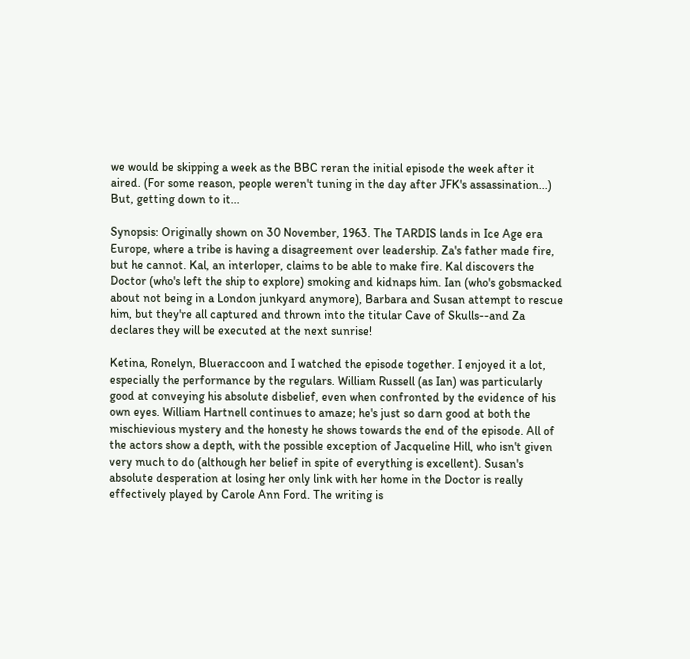we would be skipping a week as the BBC reran the initial episode the week after it aired. (For some reason, people weren't tuning in the day after JFK's assassination...) But, getting down to it...

Synopsis: Originally shown on 30 November, 1963. The TARDIS lands in Ice Age era Europe, where a tribe is having a disagreement over leadership. Za's father made fire, but he cannot. Kal, an interloper, claims to be able to make fire. Kal discovers the Doctor (who's left the ship to explore) smoking and kidnaps him. Ian (who's gobsmacked about not being in a London junkyard anymore), Barbara and Susan attempt to rescue him, but they're all captured and thrown into the titular Cave of Skulls--and Za declares they will be executed at the next sunrise!

Ketina, Ronelyn, Blueraccoon and I watched the episode together. I enjoyed it a lot, especially the performance by the regulars. William Russell (as Ian) was particularly good at conveying his absolute disbelief, even when confronted by the evidence of his own eyes. William Hartnell continues to amaze; he's just so darn good at both the mischievious mystery and the honesty he shows towards the end of the episode. All of the actors show a depth, with the possible exception of Jacqueline Hill, who isn't given very much to do (although her belief in spite of everything is excellent). Susan's absolute desperation at losing her only link with her home in the Doctor is really effectively played by Carole Ann Ford. The writing is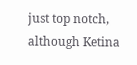just top notch, although Ketina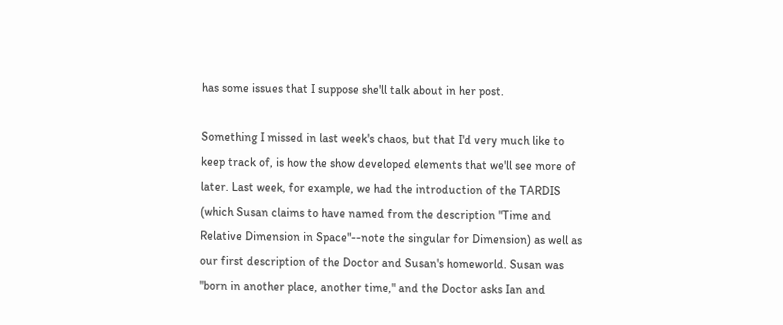has some issues that I suppose she'll talk about in her post.

Something I missed in last week's chaos, but that I'd very much like to keep track of, is how the show developed elements that we'll see more of later. Last week, for example, we had the introduction of the TARDIS (which Susan claims to have named from the description "Time and Relative Dimension in Space"--note the singular for Dimension) as well as our first description of the Doctor and Susan's homeworld. Susan was "born in another place, another time," and the Doctor asks Ian and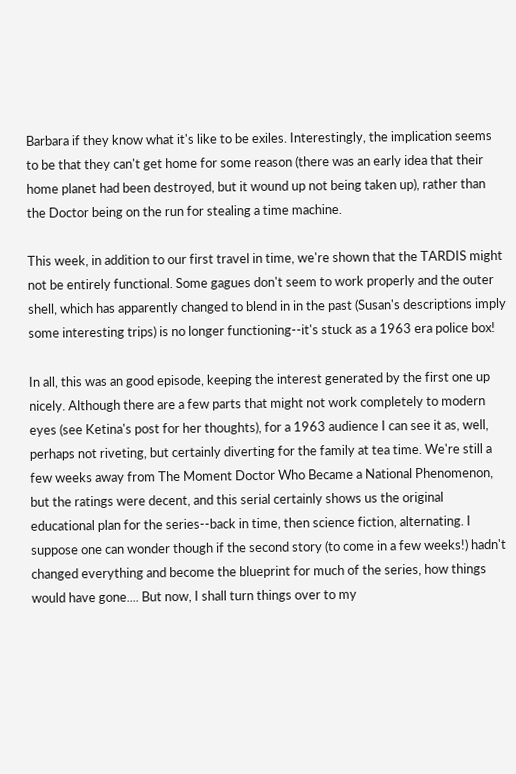Barbara if they know what it's like to be exiles. Interestingly, the implication seems to be that they can't get home for some reason (there was an early idea that their home planet had been destroyed, but it wound up not being taken up), rather than the Doctor being on the run for stealing a time machine.

This week, in addition to our first travel in time, we're shown that the TARDIS might not be entirely functional. Some gagues don't seem to work properly and the outer shell, which has apparently changed to blend in in the past (Susan's descriptions imply some interesting trips) is no longer functioning--it's stuck as a 1963 era police box!

In all, this was an good episode, keeping the interest generated by the first one up nicely. Although there are a few parts that might not work completely to modern eyes (see Ketina's post for her thoughts), for a 1963 audience I can see it as, well, perhaps not riveting, but certainly diverting for the family at tea time. We're still a few weeks away from The Moment Doctor Who Became a National Phenomenon, but the ratings were decent, and this serial certainly shows us the original educational plan for the series--back in time, then science fiction, alternating. I suppose one can wonder though if the second story (to come in a few weeks!) hadn't changed everything and become the blueprint for much of the series, how things would have gone.... But now, I shall turn things over to my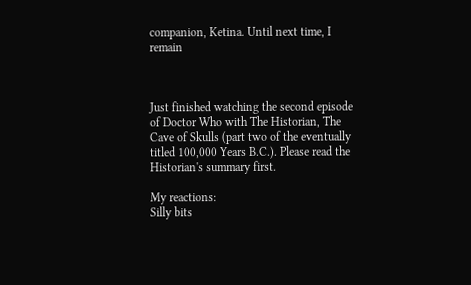companion, Ketina. Until next time, I remain



Just finished watching the second episode of Doctor Who with The Historian, The Cave of Skulls (part two of the eventually titled 100,000 Years B.C.). Please read the Historian's summary first.

My reactions:
Silly bits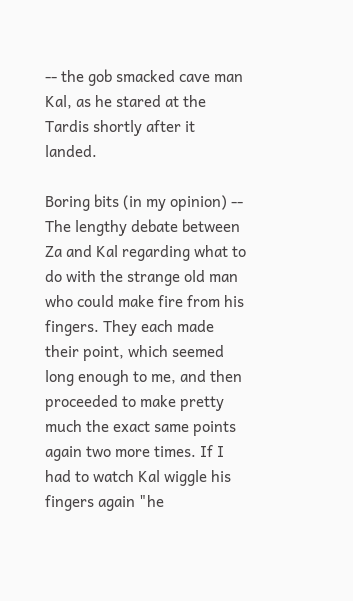-- the gob smacked cave man Kal, as he stared at the Tardis shortly after it landed.

Boring bits (in my opinion) -- The lengthy debate between Za and Kal regarding what to do with the strange old man who could make fire from his fingers. They each made their point, which seemed long enough to me, and then proceeded to make pretty much the exact same points again two more times. If I had to watch Kal wiggle his fingers again "he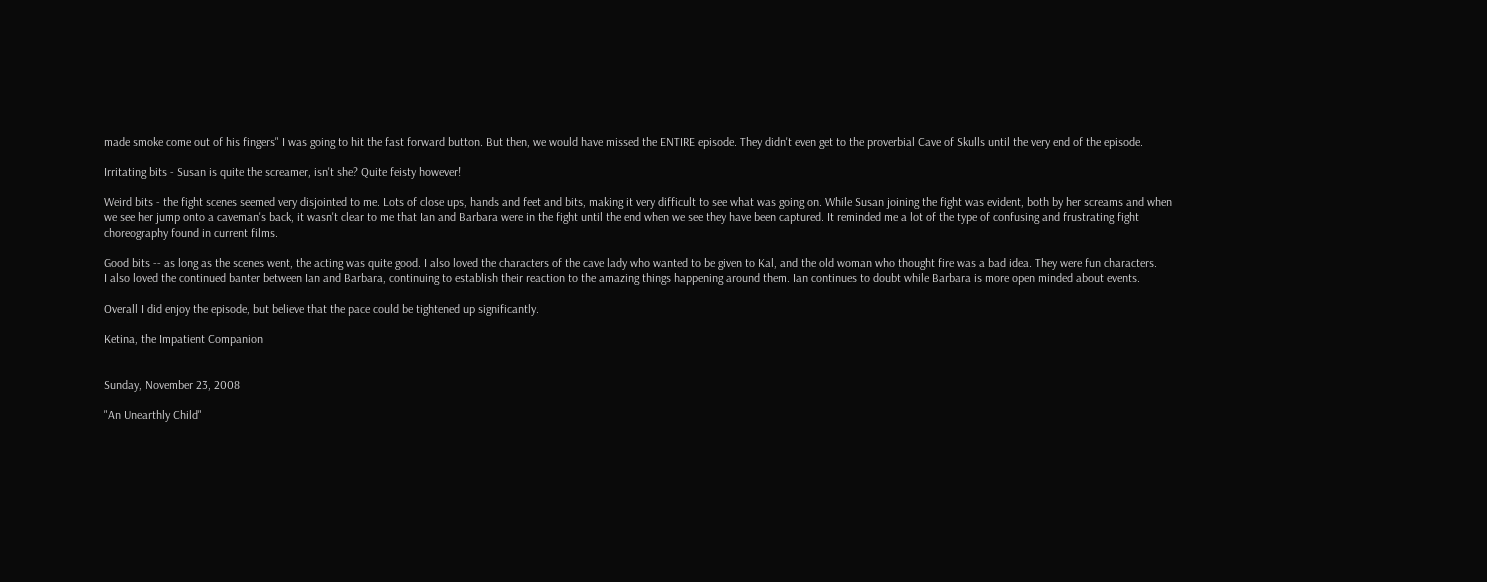made smoke come out of his fingers" I was going to hit the fast forward button. But then, we would have missed the ENTIRE episode. They didn't even get to the proverbial Cave of Skulls until the very end of the episode.

Irritating bits - Susan is quite the screamer, isn't she? Quite feisty however!

Weird bits - the fight scenes seemed very disjointed to me. Lots of close ups, hands and feet and bits, making it very difficult to see what was going on. While Susan joining the fight was evident, both by her screams and when we see her jump onto a caveman's back, it wasn't clear to me that Ian and Barbara were in the fight until the end when we see they have been captured. It reminded me a lot of the type of confusing and frustrating fight choreography found in current films.

Good bits -- as long as the scenes went, the acting was quite good. I also loved the characters of the cave lady who wanted to be given to Kal, and the old woman who thought fire was a bad idea. They were fun characters.
I also loved the continued banter between Ian and Barbara, continuing to establish their reaction to the amazing things happening around them. Ian continues to doubt while Barbara is more open minded about events.

Overall I did enjoy the episode, but believe that the pace could be tightened up significantly.

Ketina, the Impatient Companion


Sunday, November 23, 2008

"An Unearthly Child"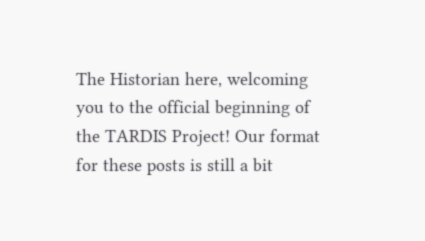The Historian here, welcoming you to the official beginning of the TARDIS Project! Our format for these posts is still a bit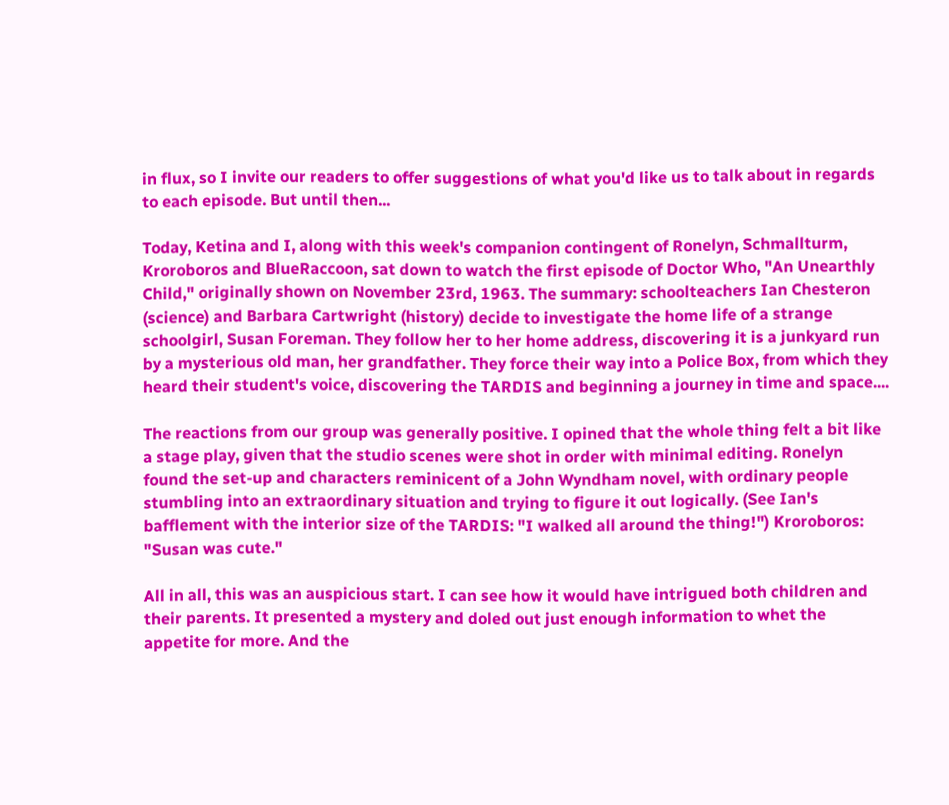in flux, so I invite our readers to offer suggestions of what you'd like us to talk about in regards to each episode. But until then...

Today, Ketina and I, along with this week's companion contingent of Ronelyn, Schmallturm, Kroroboros and BlueRaccoon, sat down to watch the first episode of Doctor Who, "An Unearthly Child," originally shown on November 23rd, 1963. The summary: schoolteachers Ian Chesteron (science) and Barbara Cartwright (history) decide to investigate the home life of a strange schoolgirl, Susan Foreman. They follow her to her home address, discovering it is a junkyard run by a mysterious old man, her grandfather. They force their way into a Police Box, from which they heard their student's voice, discovering the TARDIS and beginning a journey in time and space....

The reactions from our group was generally positive. I opined that the whole thing felt a bit like a stage play, given that the studio scenes were shot in order with minimal editing. Ronelyn found the set-up and characters reminicent of a John Wyndham novel, with ordinary people stumbling into an extraordinary situation and trying to figure it out logically. (See Ian's bafflement with the interior size of the TARDIS: "I walked all around the thing!") Kroroboros: "Susan was cute."

All in all, this was an auspicious start. I can see how it would have intrigued both children and their parents. It presented a mystery and doled out just enough information to whet the appetite for more. And the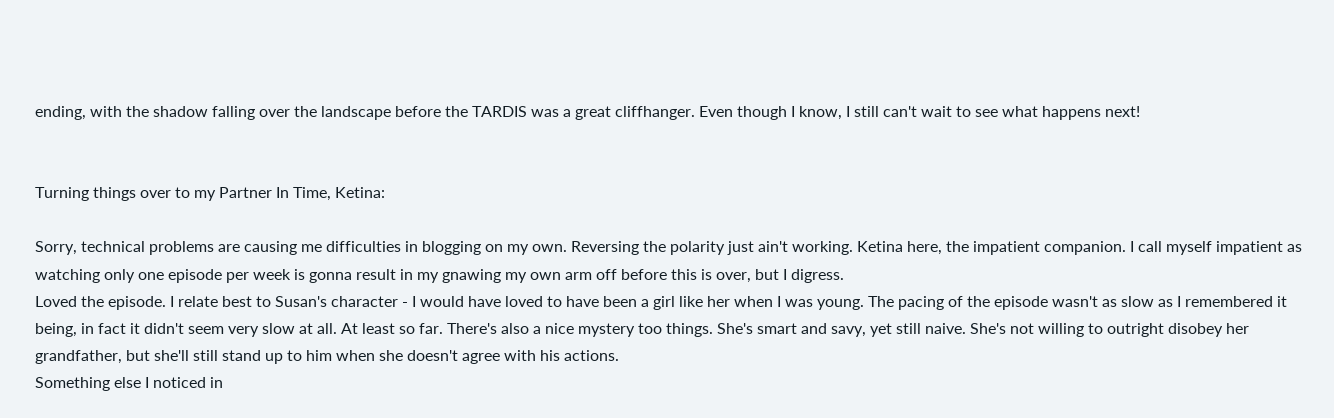ending, with the shadow falling over the landscape before the TARDIS was a great cliffhanger. Even though I know, I still can't wait to see what happens next!


Turning things over to my Partner In Time, Ketina:

Sorry, technical problems are causing me difficulties in blogging on my own. Reversing the polarity just ain't working. Ketina here, the impatient companion. I call myself impatient as watching only one episode per week is gonna result in my gnawing my own arm off before this is over, but I digress.
Loved the episode. I relate best to Susan's character - I would have loved to have been a girl like her when I was young. The pacing of the episode wasn't as slow as I remembered it being, in fact it didn't seem very slow at all. At least so far. There's also a nice mystery too things. She's smart and savy, yet still naive. She's not willing to outright disobey her grandfather, but she'll still stand up to him when she doesn't agree with his actions.
Something else I noticed in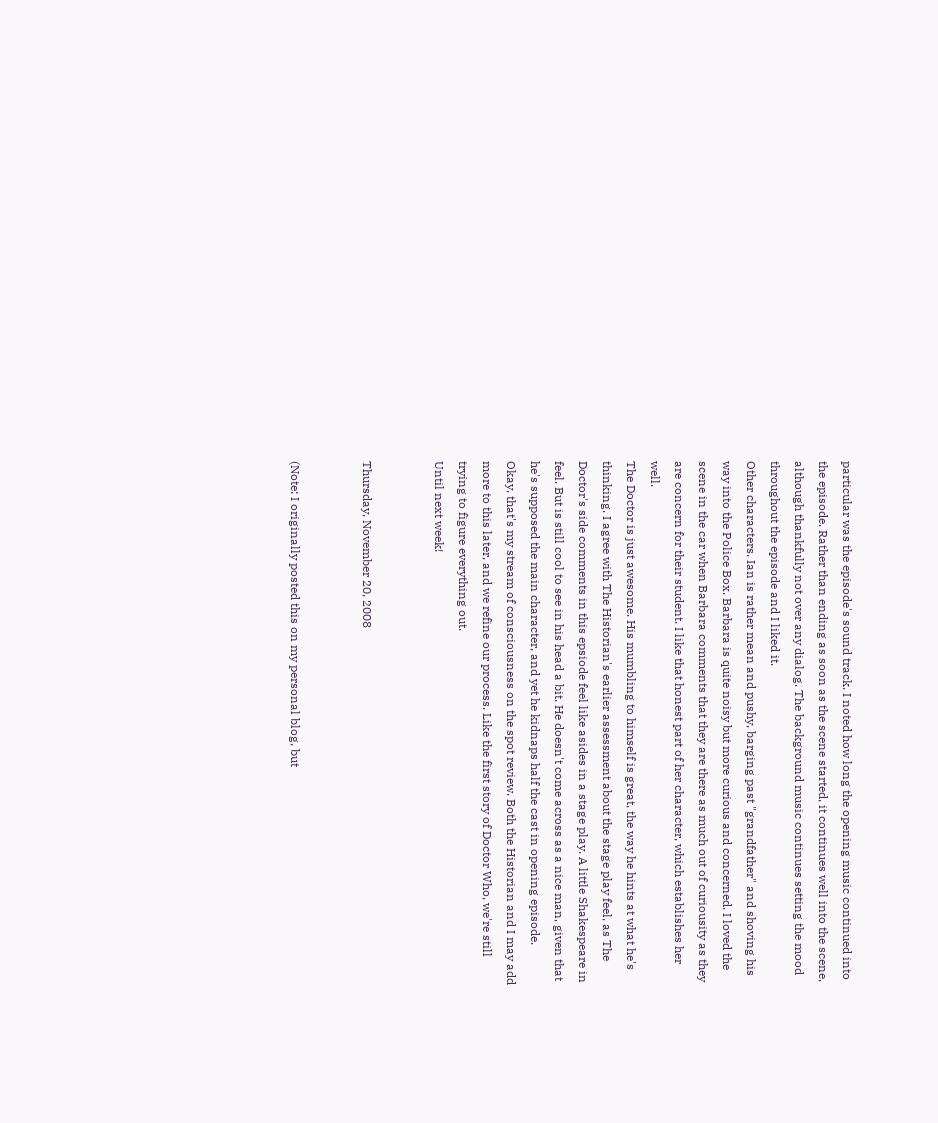particular was the episode's sound track. I noted how long the opening music continued into the episode. Rather than ending as soon as the scene started, it continues well into the scene, although thankfully not over any dialog. The background music continues setting the mood throughout the episode and I liked it.
Other characters. Ian is rather mean and pushy, barging past "grandfather" and shoving his way into the Police Box. Barbara is quite noisy but more curious and concerned. I loved the scene in the car when Barbara comments that they are there as much out of curiousity as they are concern for their student. I like that honest part of her character, which establishes her well.
The Doctor is just awesome. His mumbling to himself is great, the way he hints at what he's thinking. I agree with The Historian's earlier assessment about the stage play feel, as The Doctor's side comments in this epsiode feel like asides in a stage play. A little Shakespeare in feel. But is still cool to see in his head a bit. He doesn't come across as a nice man, given that he's supposed the main character, and yet he kidnaps half the cast in opening episode.
Okay, that's my stream of consciousness on the spot review. Both the Historian and I may add more to this later, and we refine our process. Like the first story of Doctor Who, we're still trying to figure everything out.
Until next week!


Thursday, November 20, 2008


(Note: I originally posted this on my personal blog, but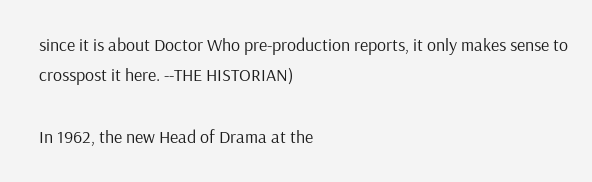since it is about Doctor Who pre-production reports, it only makes sense to crosspost it here. --THE HISTORIAN)

In 1962, the new Head of Drama at the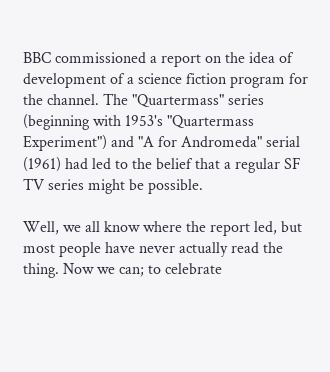BBC commissioned a report on the idea of development of a science fiction program for the channel. The "Quartermass" series (beginning with 1953's "Quartermass Experiment") and "A for Andromeda" serial (1961) had led to the belief that a regular SF TV series might be possible.

Well, we all know where the report led, but most people have never actually read the thing. Now we can; to celebrate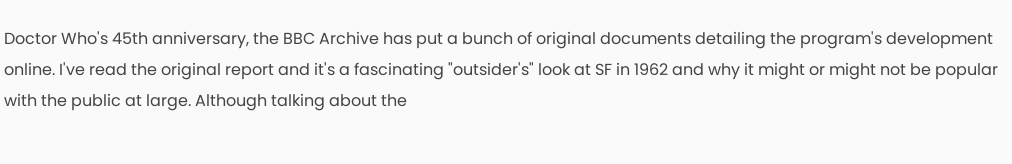Doctor Who's 45th anniversary, the BBC Archive has put a bunch of original documents detailing the program's development online. I've read the original report and it's a fascinating "outsider's" look at SF in 1962 and why it might or might not be popular with the public at large. Although talking about the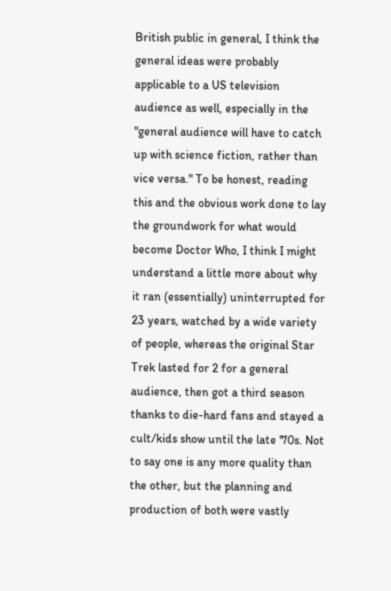British public in general, I think the general ideas were probably applicable to a US television audience as well, especially in the "general audience will have to catch up with science fiction, rather than vice versa." To be honest, reading this and the obvious work done to lay the groundwork for what would become Doctor Who, I think I might understand a little more about why it ran (essentially) uninterrupted for 23 years, watched by a wide variety of people, whereas the original Star Trek lasted for 2 for a general audience, then got a third season thanks to die-hard fans and stayed a cult/kids show until the late '70s. Not to say one is any more quality than the other, but the planning and production of both were vastly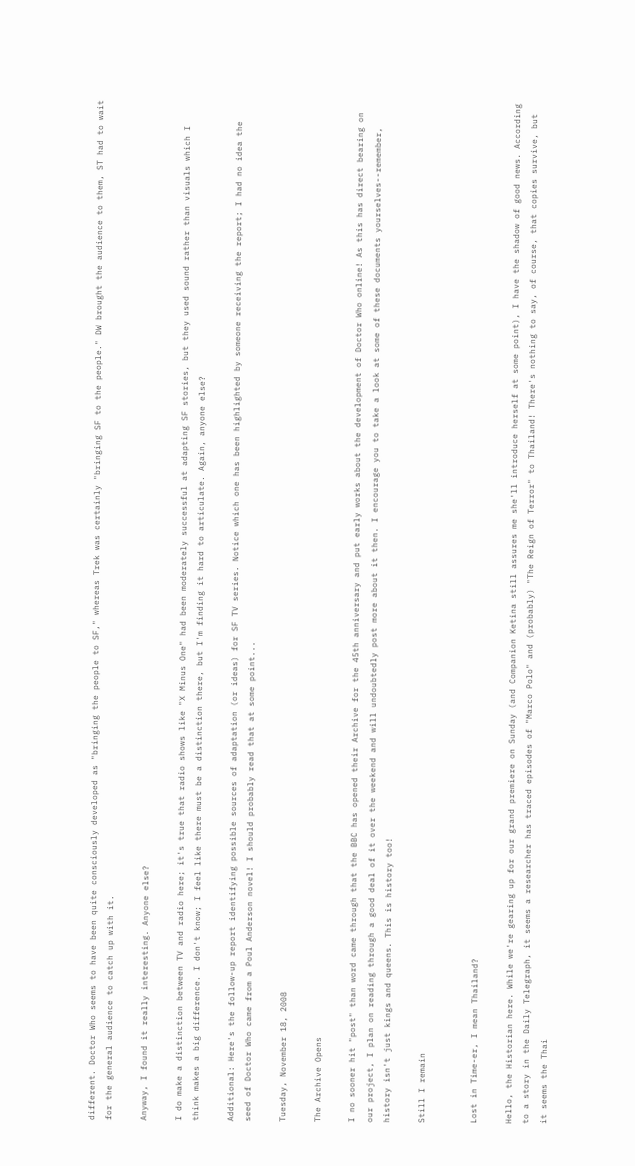different. Doctor Who seems to have been quite consciously developed as "bringing the people to SF," whereas Trek was certainly "bringing SF to the people." DW brought the audience to them, ST had to wait for the general audience to catch up with it.

Anyway, I found it really interesting. Anyone else?

I do make a distinction between TV and radio here; it's true that radio shows like "X Minus One" had been moderately successful at adapting SF stories, but they used sound rather than visuals which I think makes a big difference. I don't know; I feel like there must be a distinction there, but I'm finding it hard to articulate. Again, anyone else?

Additional: Here's the follow-up report identifying possible sources of adaptation (or ideas) for SF TV series. Notice which one has been highlighted by someone receiving the report; I had no idea the seed of Doctor Who came from a Poul Anderson novel! I should probably read that at some point...

Tuesday, November 18, 2008

The Archive Opens

I no sooner hit "post" than word came through that the BBC has opened their Archive for the 45th anniversary and put early works about the development of Doctor Who online! As this has direct bearing on our project, I plan on reading through a good deal of it over the weekend and will undoubtedly post more about it then. I encourage you to take a look at some of these documents yourselves--remember, history isn't just kings and queens. This is history too!

Still I remain


Lost in Time-er, I mean Thailand?

Hello, the Historian here. While we're gearing up for our grand premiere on Sunday (and Companion Ketina still assures me she'll introduce herself at some point), I have the shadow of good news. According to a story in the Daily Telegraph, it seems a researcher has traced episodes of "Marco Polo" and (probably) "The Reign of Terror" to Thailand! There's nothing to say, of course, that copies survive, but it seems the Thai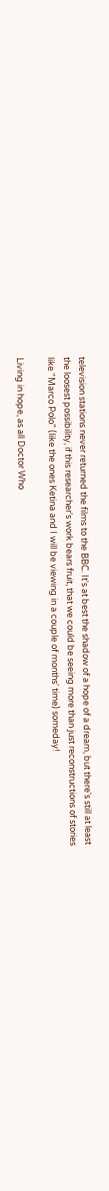television stations never returned the films to the BBC. It's at best the shadow of a hope of a dream, but there's still at least the loosest possibility, if this researcher's work bears fruit, that we could be seeing more than just reconstructions of stories like "Marco Polo" (like the ones Ketina and I will be viewing in a couple of months' time) someday!

Living in hope, as all Doctor Who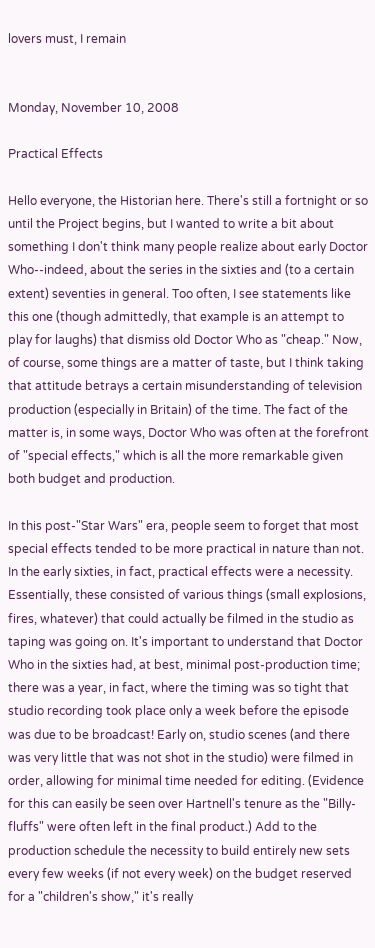lovers must, I remain


Monday, November 10, 2008

Practical Effects

Hello everyone, the Historian here. There's still a fortnight or so until the Project begins, but I wanted to write a bit about something I don't think many people realize about early Doctor Who--indeed, about the series in the sixties and (to a certain extent) seventies in general. Too often, I see statements like this one (though admittedly, that example is an attempt to play for laughs) that dismiss old Doctor Who as "cheap." Now, of course, some things are a matter of taste, but I think taking that attitude betrays a certain misunderstanding of television production (especially in Britain) of the time. The fact of the matter is, in some ways, Doctor Who was often at the forefront of "special effects," which is all the more remarkable given both budget and production.

In this post-"Star Wars" era, people seem to forget that most special effects tended to be more practical in nature than not. In the early sixties, in fact, practical effects were a necessity. Essentially, these consisted of various things (small explosions, fires, whatever) that could actually be filmed in the studio as taping was going on. It's important to understand that Doctor Who in the sixties had, at best, minimal post-production time; there was a year, in fact, where the timing was so tight that studio recording took place only a week before the episode was due to be broadcast! Early on, studio scenes (and there was very little that was not shot in the studio) were filmed in order, allowing for minimal time needed for editing. (Evidence for this can easily be seen over Hartnell's tenure as the "Billy-fluffs" were often left in the final product.) Add to the production schedule the necessity to build entirely new sets every few weeks (if not every week) on the budget reserved for a "children's show," it's really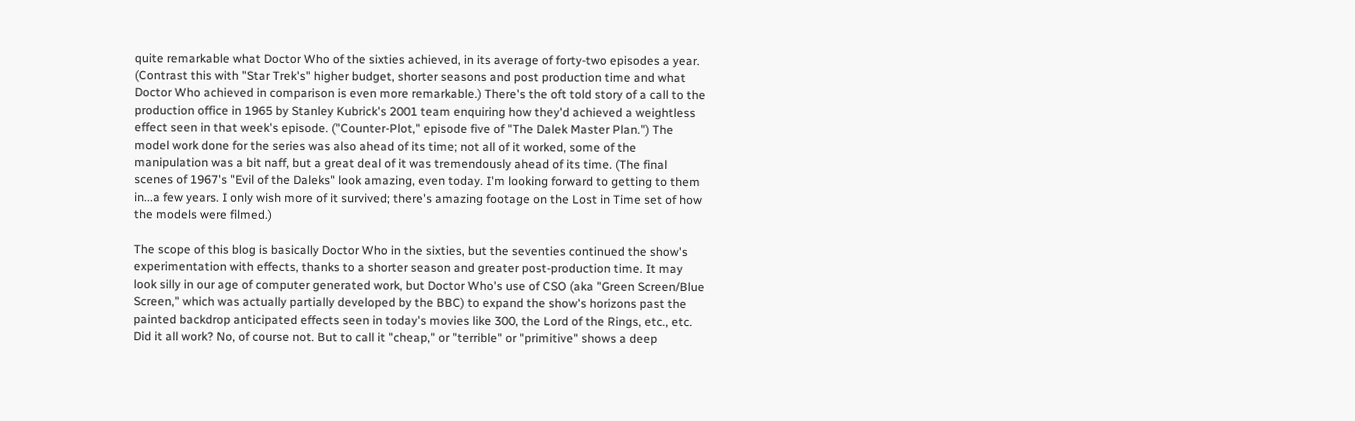quite remarkable what Doctor Who of the sixties achieved, in its average of forty-two episodes a year. (Contrast this with "Star Trek's" higher budget, shorter seasons and post production time and what Doctor Who achieved in comparison is even more remarkable.) There's the oft told story of a call to the production office in 1965 by Stanley Kubrick's 2001 team enquiring how they'd achieved a weightless effect seen in that week's episode. ("Counter-Plot," episode five of "The Dalek Master Plan.") The model work done for the series was also ahead of its time; not all of it worked, some of the manipulation was a bit naff, but a great deal of it was tremendously ahead of its time. (The final scenes of 1967's "Evil of the Daleks" look amazing, even today. I'm looking forward to getting to them in...a few years. I only wish more of it survived; there's amazing footage on the Lost in Time set of how the models were filmed.)

The scope of this blog is basically Doctor Who in the sixties, but the seventies continued the show's experimentation with effects, thanks to a shorter season and greater post-production time. It may look silly in our age of computer generated work, but Doctor Who's use of CSO (aka "Green Screen/Blue Screen," which was actually partially developed by the BBC) to expand the show's horizons past the painted backdrop anticipated effects seen in today's movies like 300, the Lord of the Rings, etc., etc. Did it all work? No, of course not. But to call it "cheap," or "terrible" or "primitive" shows a deep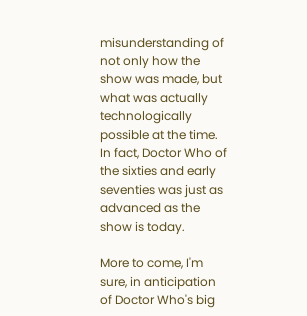misunderstanding of not only how the show was made, but what was actually technologically possible at the time. In fact, Doctor Who of the sixties and early seventies was just as advanced as the show is today.

More to come, I'm sure, in anticipation of Doctor Who's big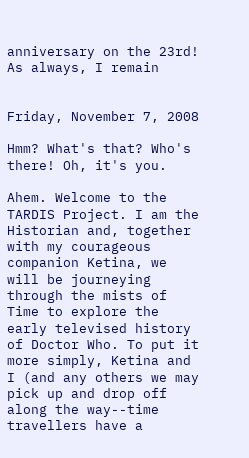anniversary on the 23rd! As always, I remain


Friday, November 7, 2008

Hmm? What's that? Who's there! Oh, it's you.

Ahem. Welcome to the TARDIS Project. I am the Historian and, together with my courageous companion Ketina, we will be journeying through the mists of Time to explore the early televised history of Doctor Who. To put it more simply, Ketina and I (and any others we may pick up and drop off along the way--time travellers have a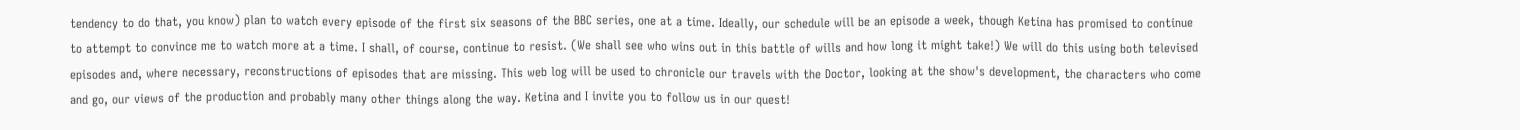tendency to do that, you know) plan to watch every episode of the first six seasons of the BBC series, one at a time. Ideally, our schedule will be an episode a week, though Ketina has promised to continue to attempt to convince me to watch more at a time. I shall, of course, continue to resist. (We shall see who wins out in this battle of wills and how long it might take!) We will do this using both televised episodes and, where necessary, reconstructions of episodes that are missing. This web log will be used to chronicle our travels with the Doctor, looking at the show's development, the characters who come and go, our views of the production and probably many other things along the way. Ketina and I invite you to follow us in our quest!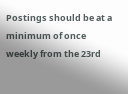Postings should be at a minimum of once weekly from the 23rd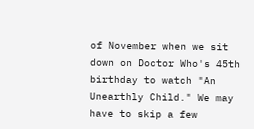of November when we sit down on Doctor Who's 45th birthday to watch "An Unearthly Child." We may have to skip a few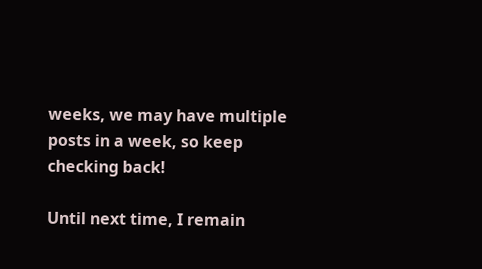weeks, we may have multiple posts in a week, so keep checking back!

Until next time, I remain